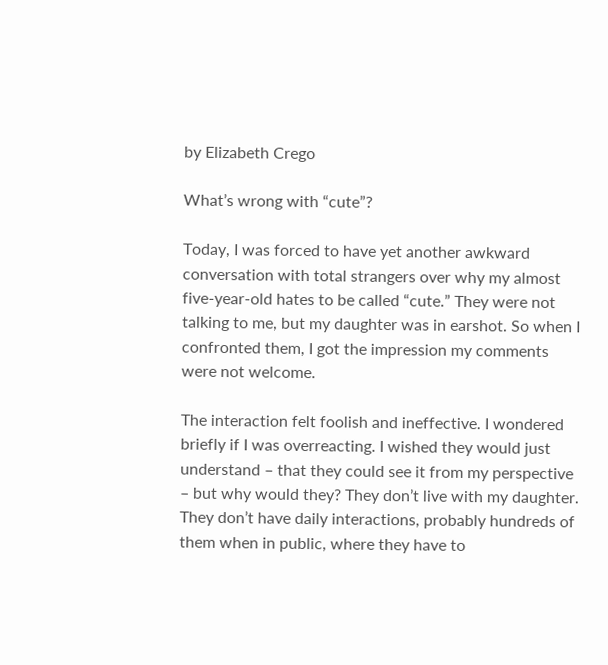by Elizabeth Crego

What’s wrong with “cute”?

Today, I was forced to have yet another awkward conversation with total strangers over why my almost five-year-old hates to be called “cute.” They were not talking to me, but my daughter was in earshot. So when I confronted them, I got the impression my comments were not welcome.

The interaction felt foolish and ineffective. I wondered briefly if I was overreacting. I wished they would just understand – that they could see it from my perspective – but why would they? They don’t live with my daughter. They don’t have daily interactions, probably hundreds of them when in public, where they have to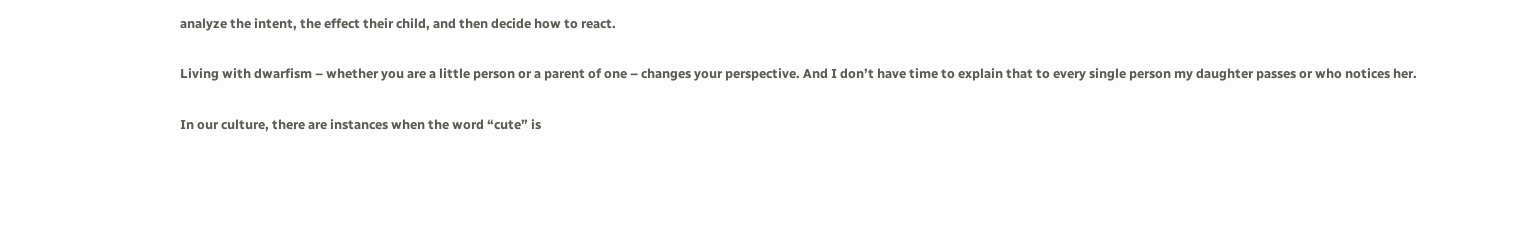analyze the intent, the effect their child, and then decide how to react.

Living with dwarfism – whether you are a little person or a parent of one – changes your perspective. And I don’t have time to explain that to every single person my daughter passes or who notices her.

In our culture, there are instances when the word “cute” is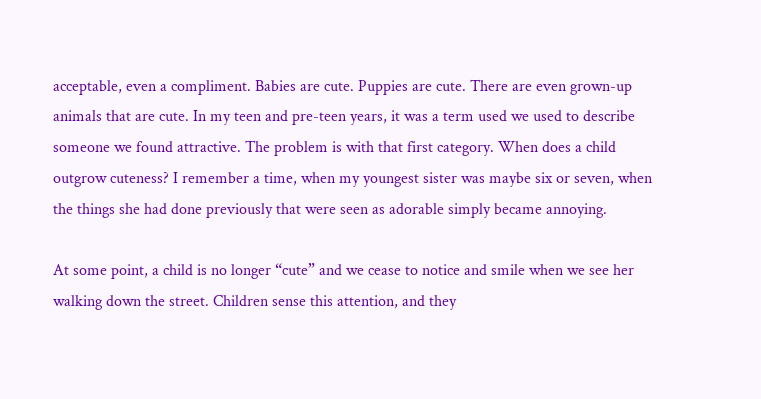acceptable, even a compliment. Babies are cute. Puppies are cute. There are even grown-up animals that are cute. In my teen and pre-teen years, it was a term used we used to describe someone we found attractive. The problem is with that first category. When does a child outgrow cuteness? I remember a time, when my youngest sister was maybe six or seven, when the things she had done previously that were seen as adorable simply became annoying.

At some point, a child is no longer “cute” and we cease to notice and smile when we see her walking down the street. Children sense this attention, and they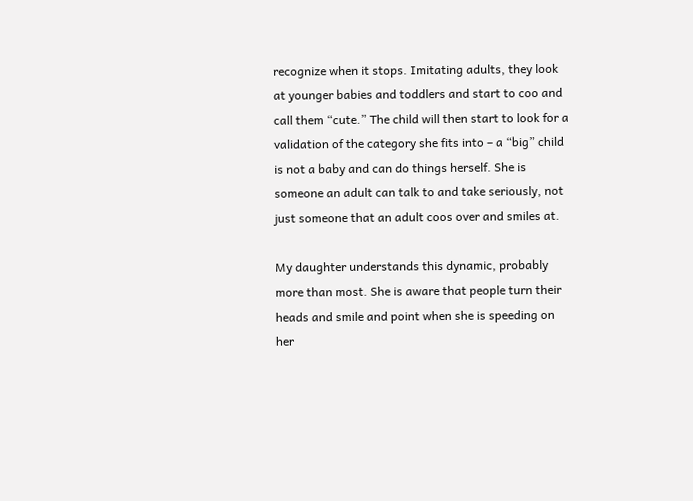recognize when it stops. Imitating adults, they look at younger babies and toddlers and start to coo and call them “cute.” The child will then start to look for a validation of the category she fits into – a “big” child is not a baby and can do things herself. She is someone an adult can talk to and take seriously, not just someone that an adult coos over and smiles at.

My daughter understands this dynamic, probably more than most. She is aware that people turn their heads and smile and point when she is speeding on her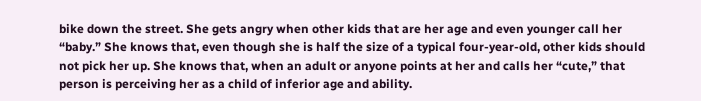bike down the street. She gets angry when other kids that are her age and even younger call her “baby.” She knows that, even though she is half the size of a typical four-year-old, other kids should not pick her up. She knows that, when an adult or anyone points at her and calls her “cute,” that person is perceiving her as a child of inferior age and ability.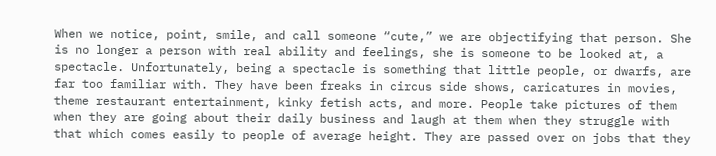When we notice, point, smile, and call someone “cute,” we are objectifying that person. She is no longer a person with real ability and feelings, she is someone to be looked at, a spectacle. Unfortunately, being a spectacle is something that little people, or dwarfs, are far too familiar with. They have been freaks in circus side shows, caricatures in movies, theme restaurant entertainment, kinky fetish acts, and more. People take pictures of them when they are going about their daily business and laugh at them when they struggle with that which comes easily to people of average height. They are passed over on jobs that they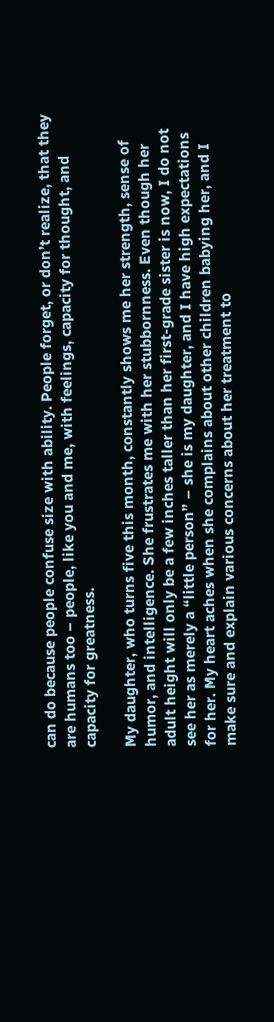can do because people confuse size with ability. People forget, or don’t realize, that they are humans too – people, like you and me, with feelings, capacity for thought, and capacity for greatness.

My daughter, who turns five this month, constantly shows me her strength, sense of humor, and intelligence. She frustrates me with her stubbornness. Even though her adult height will only be a few inches taller than her first-grade sister is now, I do not see her as merely a “little person” – she is my daughter, and I have high expectations for her. My heart aches when she complains about other children babying her, and I make sure and explain various concerns about her treatment to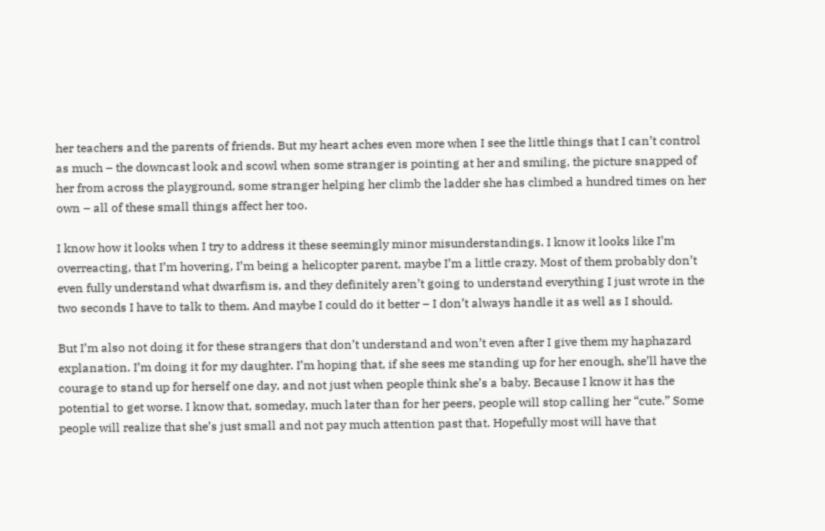her teachers and the parents of friends. But my heart aches even more when I see the little things that I can’t control as much – the downcast look and scowl when some stranger is pointing at her and smiling, the picture snapped of her from across the playground, some stranger helping her climb the ladder she has climbed a hundred times on her own – all of these small things affect her too.

I know how it looks when I try to address it these seemingly minor misunderstandings. I know it looks like I’m overreacting, that I’m hovering, I’m being a helicopter parent, maybe I’m a little crazy. Most of them probably don’t even fully understand what dwarfism is, and they definitely aren’t going to understand everything I just wrote in the two seconds I have to talk to them. And maybe I could do it better – I don’t always handle it as well as I should.

But I’m also not doing it for these strangers that don’t understand and won’t even after I give them my haphazard explanation. I’m doing it for my daughter. I’m hoping that, if she sees me standing up for her enough, she’ll have the courage to stand up for herself one day, and not just when people think she’s a baby. Because I know it has the potential to get worse. I know that, someday, much later than for her peers, people will stop calling her “cute.” Some people will realize that she’s just small and not pay much attention past that. Hopefully most will have that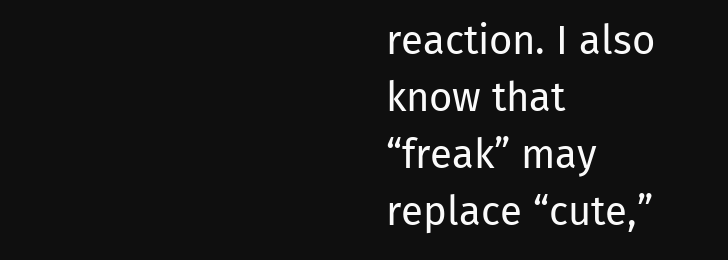reaction. I also know that “freak” may replace “cute,”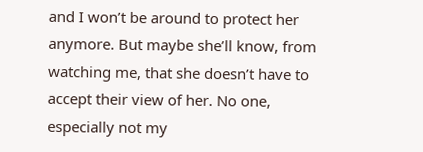and I won’t be around to protect her anymore. But maybe she’ll know, from watching me, that she doesn’t have to accept their view of her. No one, especially not my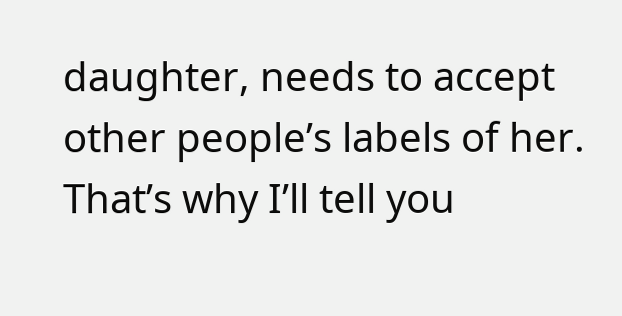daughter, needs to accept other people’s labels of her. That’s why I’ll tell you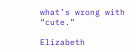what’s wrong with “cute.”

Elizabeth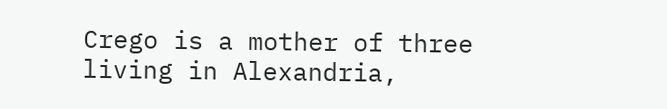Crego is a mother of three living in Alexandria,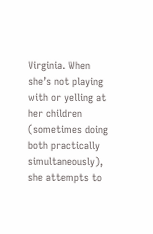Virginia. When she’s not playing with or yelling at her children (sometimes doing both practically simultaneously), she attempts to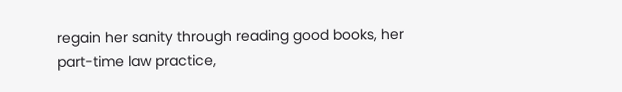regain her sanity through reading good books, her part-time law practice,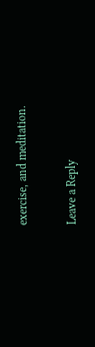exercise, and meditation.

Leave a Reply